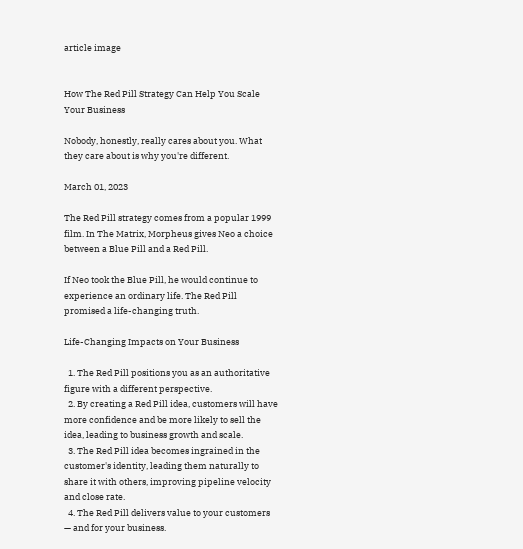article image


How The Red Pill Strategy Can Help You Scale Your Business

Nobody, honestly, really cares about you. What they care about is why you're different.

March 01, 2023

The Red Pill strategy comes from a popular 1999 film. In The Matrix, Morpheus gives Neo a choice between a Blue Pill and a Red Pill.

If Neo took the Blue Pill, he would continue to experience an ordinary life. The Red Pill promised a life-changing truth.

Life-Changing Impacts on Your Business

  1. The Red Pill positions you as an authoritative figure with a different perspective.
  2. By creating a Red Pill idea, customers will have more confidence and be more likely to sell the idea, leading to business growth and scale.
  3. The Red Pill idea becomes ingrained in the customer's identity, leading them naturally to share it with others, improving pipeline velocity and close rate.
  4. The Red Pill delivers value to your customers — and for your business.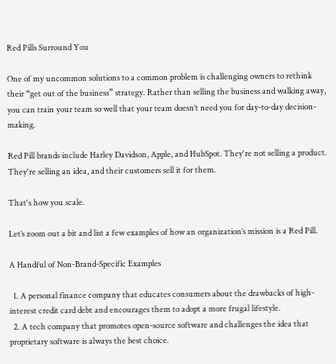Red Pills Surround You

One of my uncommon solutions to a common problem is challenging owners to rethink their “get out of the business” strategy. Rather than selling the business and walking away, you can train your team so well that your team doesn’t need you for day-to-day decision-making.

Red Pill brands include Harley Davidson, Apple, and HubSpot. They're not selling a product. They're selling an idea, and their customers sell it for them.

That's how you scale.

Let’s zoom out a bit and list a few examples of how an organization’s mission is a Red Pill.

A Handful of Non-Brand-Specific Examples

  1. A personal finance company that educates consumers about the drawbacks of high-interest credit card debt and encourages them to adopt a more frugal lifestyle.
  2. A tech company that promotes open-source software and challenges the idea that proprietary software is always the best choice.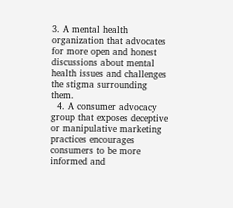3. A mental health organization that advocates for more open and honest discussions about mental health issues and challenges the stigma surrounding them.
  4. A consumer advocacy group that exposes deceptive or manipulative marketing practices encourages consumers to be more informed and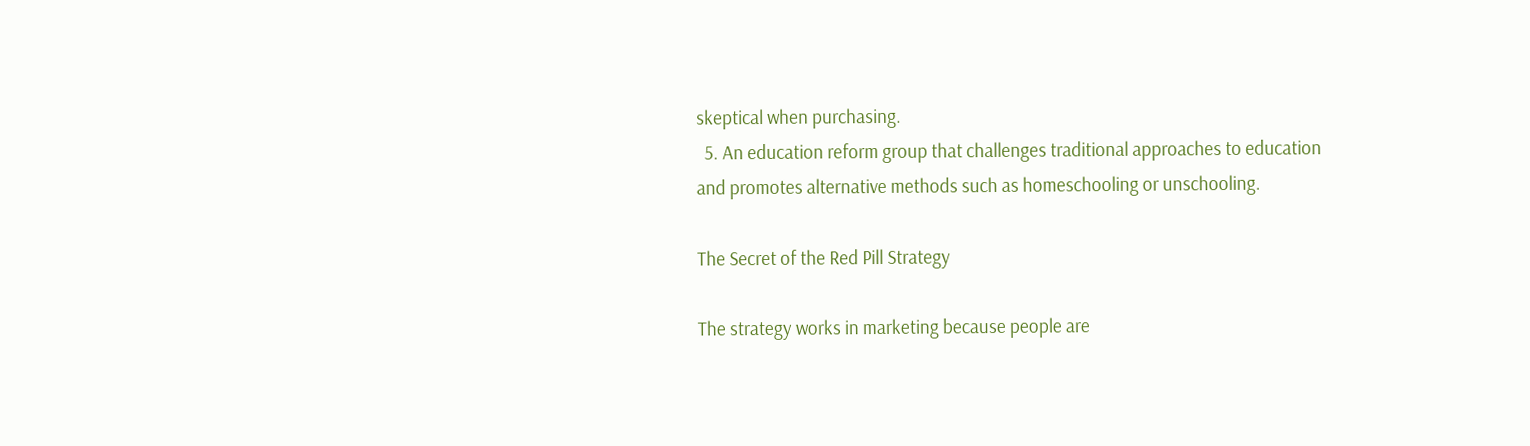skeptical when purchasing.
  5. An education reform group that challenges traditional approaches to education and promotes alternative methods such as homeschooling or unschooling.

The Secret of the Red Pill Strategy

The strategy works in marketing because people are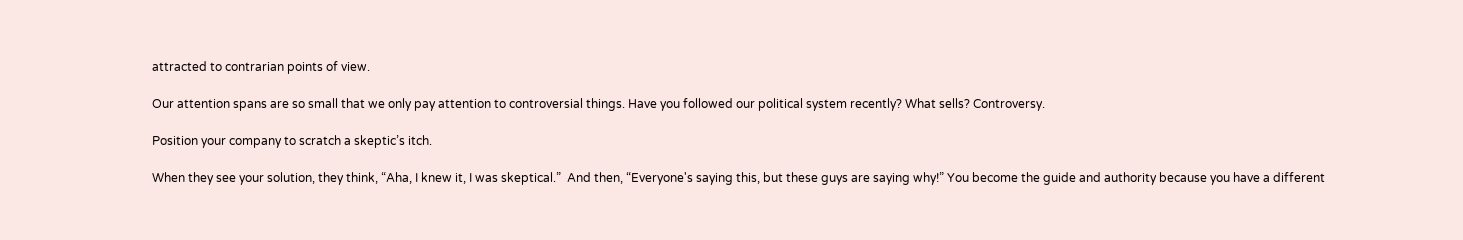attracted to contrarian points of view.

Our attention spans are so small that we only pay attention to controversial things. Have you followed our political system recently? What sells? Controversy.

Position your company to scratch a skeptic’s itch.

When they see your solution, they think, “Aha, I knew it, I was skeptical.”  And then, “Everyone's saying this, but these guys are saying why!” You become the guide and authority because you have a different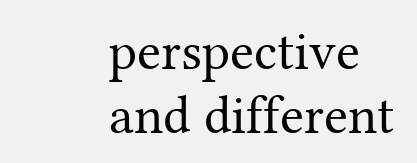perspective and different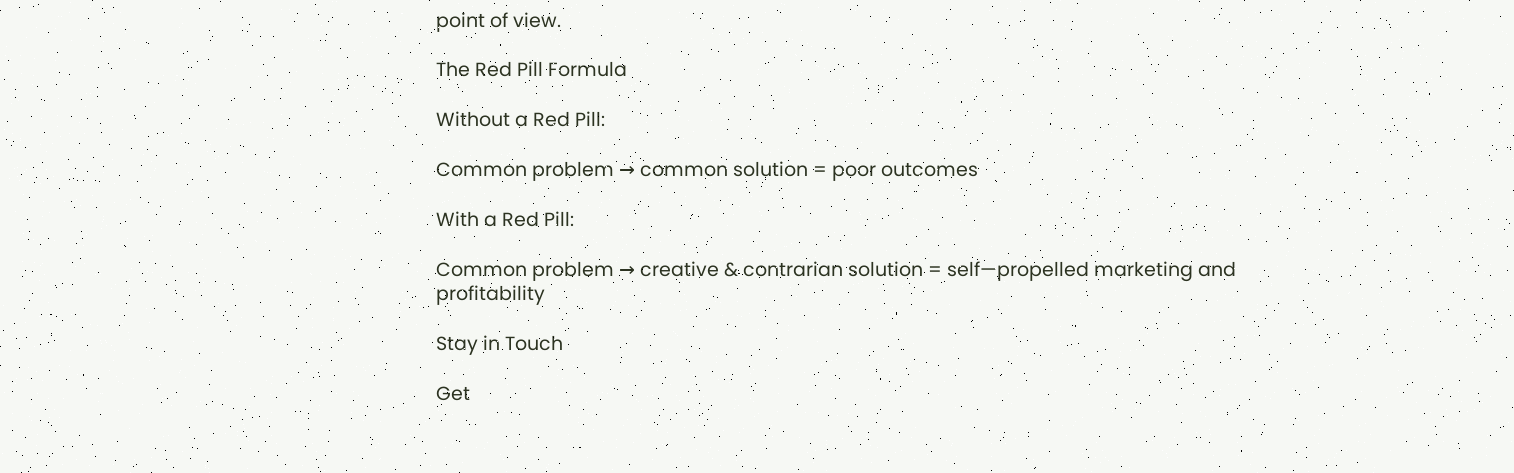point of view.

The Red Pill Formula

Without a Red Pill:

Common problem → common solution = poor outcomes

With a Red Pill:

Common problem → creative & contrarian solution = self—propelled marketing and profitability

Stay in Touch

Get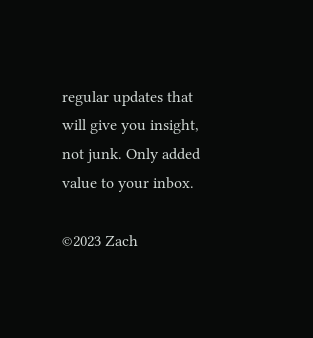regular updates that will give you insight, not junk. Only added value to your inbox.

©2023 Zach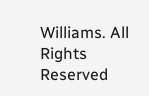Williams. All Rights Reserved